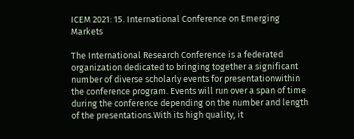ICEM 2021: 15. International Conference on Emerging Markets

The International Research Conference is a federated organization dedicated to bringing together a significant number of diverse scholarly events for presentationwithin the conference program. Events will run over a span of time during the conference depending on the number and length of the presentations.With its high quality, it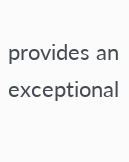provides an exceptional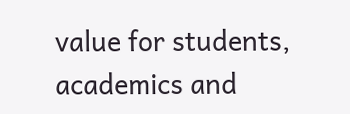value for students, academics and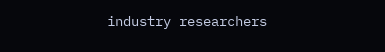industry researchers